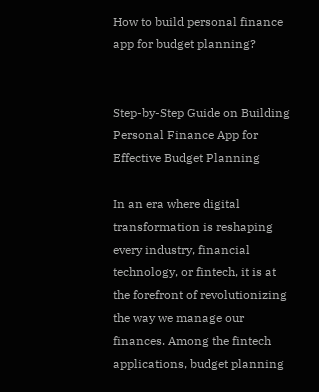How to build personal finance app for budget planning?


Step-by-Step Guide on Building Personal Finance App for Effective Budget Planning

In an era where digital transformation is reshaping every industry, financial technology, or fintech, it is at the forefront of revolutionizing the way we manage our finances. Among the fintech applications, budget planning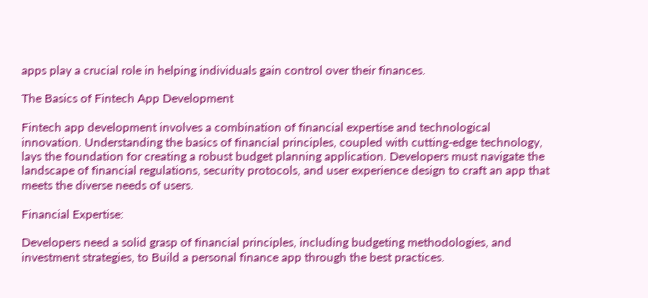apps play a crucial role in helping individuals gain control over their finances.

The Basics of Fintech App Development

Fintech app development involves a combination of financial expertise and technological innovation. Understanding the basics of financial principles, coupled with cutting-edge technology, lays the foundation for creating a robust budget planning application. Developers must navigate the landscape of financial regulations, security protocols, and user experience design to craft an app that meets the diverse needs of users.

Financial Expertise:

Developers need a solid grasp of financial principles, including budgeting methodologies, and investment strategies, to Build a personal finance app through the best practices.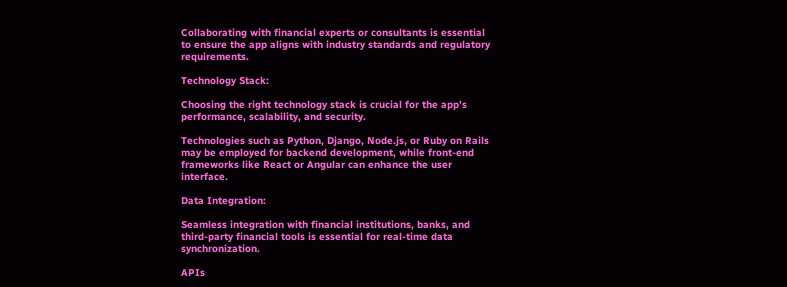Collaborating with financial experts or consultants is essential to ensure the app aligns with industry standards and regulatory requirements.

Technology Stack:

Choosing the right technology stack is crucial for the app’s performance, scalability, and security.

Technologies such as Python, Django, Node.js, or Ruby on Rails may be employed for backend development, while front-end frameworks like React or Angular can enhance the user interface.

Data Integration:

Seamless integration with financial institutions, banks, and third-party financial tools is essential for real-time data synchronization.

APIs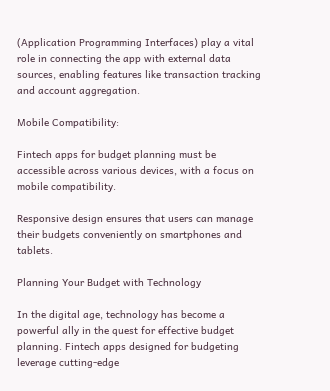(Application Programming Interfaces) play a vital role in connecting the app with external data sources, enabling features like transaction tracking and account aggregation.

Mobile Compatibility:

Fintech apps for budget planning must be accessible across various devices, with a focus on mobile compatibility.

Responsive design ensures that users can manage their budgets conveniently on smartphones and tablets.

Planning Your Budget with Technology

In the digital age, technology has become a powerful ally in the quest for effective budget planning. Fintech apps designed for budgeting leverage cutting-edge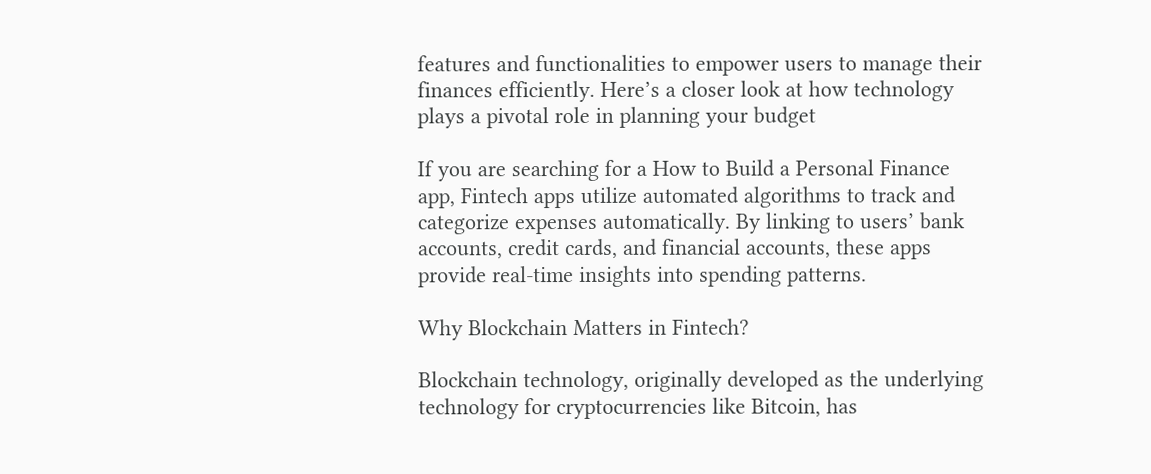features and functionalities to empower users to manage their finances efficiently. Here’s a closer look at how technology plays a pivotal role in planning your budget

If you are searching for a How to Build a Personal Finance app, Fintech apps utilize automated algorithms to track and categorize expenses automatically. By linking to users’ bank accounts, credit cards, and financial accounts, these apps provide real-time insights into spending patterns.

Why Blockchain Matters in Fintech?

Blockchain technology, originally developed as the underlying technology for cryptocurrencies like Bitcoin, has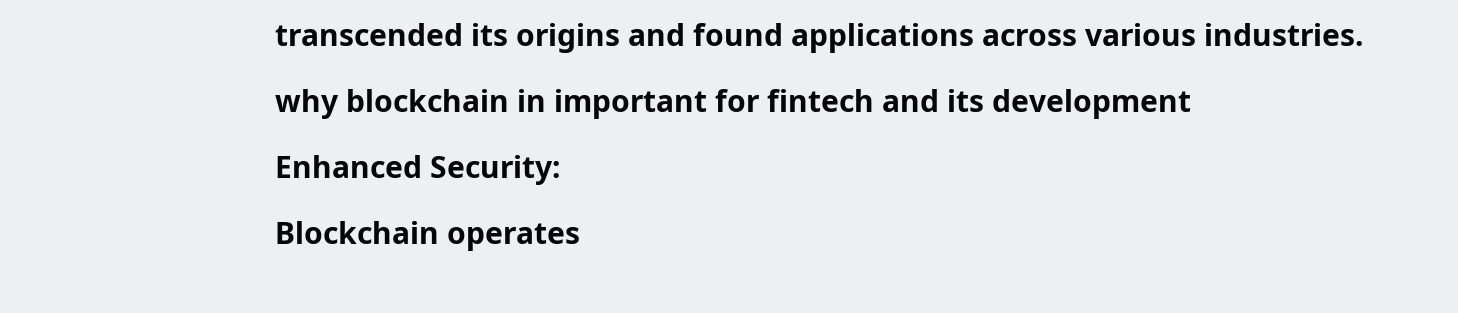transcended its origins and found applications across various industries.

why blockchain in important for fintech and its development

Enhanced Security:

Blockchain operates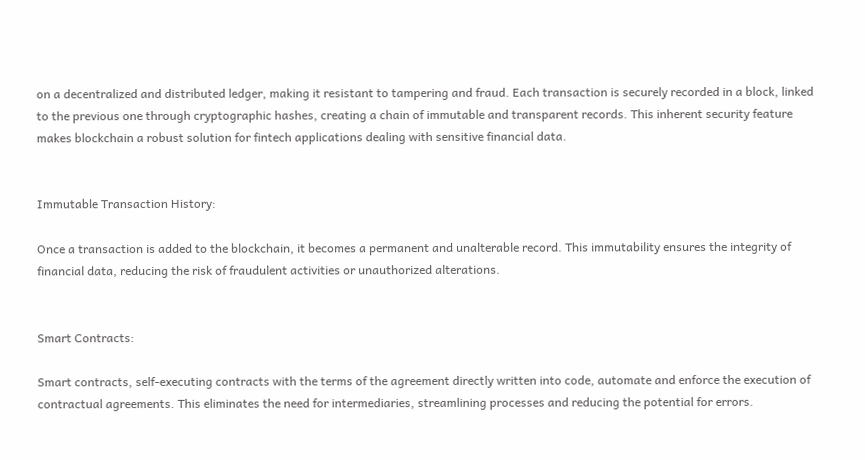on a decentralized and distributed ledger, making it resistant to tampering and fraud. Each transaction is securely recorded in a block, linked to the previous one through cryptographic hashes, creating a chain of immutable and transparent records. This inherent security feature makes blockchain a robust solution for fintech applications dealing with sensitive financial data.


Immutable Transaction History:

Once a transaction is added to the blockchain, it becomes a permanent and unalterable record. This immutability ensures the integrity of financial data, reducing the risk of fraudulent activities or unauthorized alterations.


Smart Contracts:

Smart contracts, self-executing contracts with the terms of the agreement directly written into code, automate and enforce the execution of contractual agreements. This eliminates the need for intermediaries, streamlining processes and reducing the potential for errors.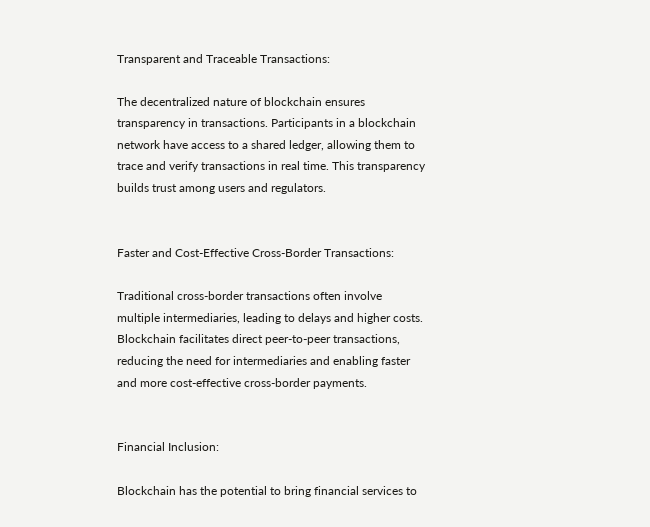Transparent and Traceable Transactions:

The decentralized nature of blockchain ensures transparency in transactions. Participants in a blockchain network have access to a shared ledger, allowing them to trace and verify transactions in real time. This transparency builds trust among users and regulators.


Faster and Cost-Effective Cross-Border Transactions:

Traditional cross-border transactions often involve multiple intermediaries, leading to delays and higher costs. Blockchain facilitates direct peer-to-peer transactions, reducing the need for intermediaries and enabling faster and more cost-effective cross-border payments.


Financial Inclusion:

Blockchain has the potential to bring financial services to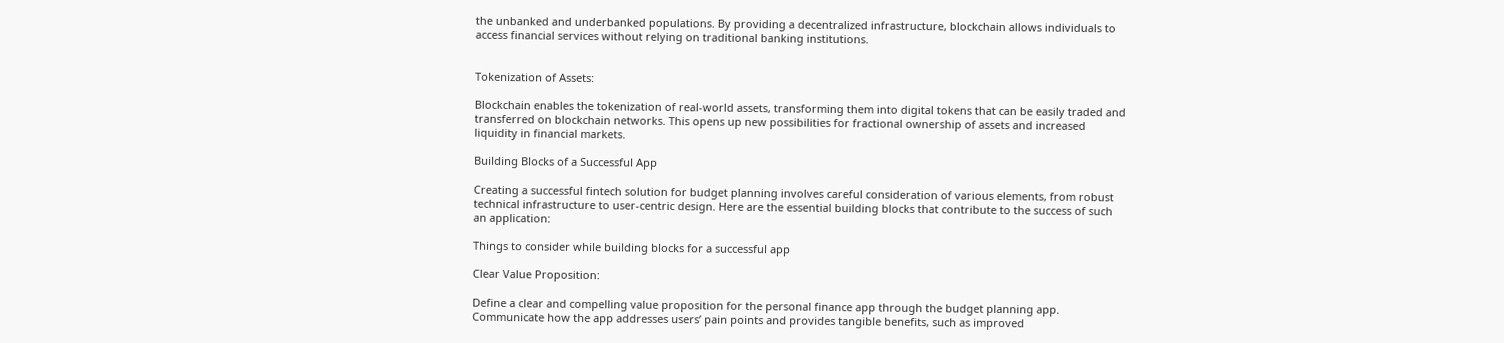the unbanked and underbanked populations. By providing a decentralized infrastructure, blockchain allows individuals to access financial services without relying on traditional banking institutions.


Tokenization of Assets:

Blockchain enables the tokenization of real-world assets, transforming them into digital tokens that can be easily traded and transferred on blockchain networks. This opens up new possibilities for fractional ownership of assets and increased liquidity in financial markets.

Building Blocks of a Successful App

Creating a successful fintech solution for budget planning involves careful consideration of various elements, from robust technical infrastructure to user-centric design. Here are the essential building blocks that contribute to the success of such an application:

Things to consider while building blocks for a successful app

Clear Value Proposition:

Define a clear and compelling value proposition for the personal finance app through the budget planning app. Communicate how the app addresses users’ pain points and provides tangible benefits, such as improved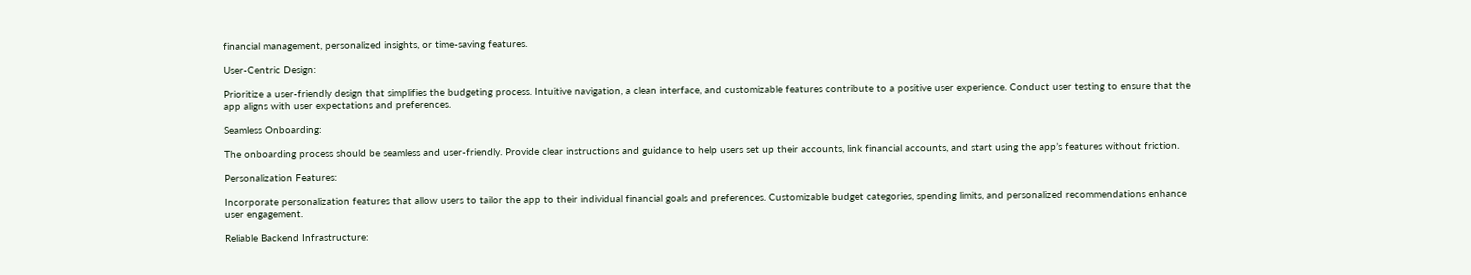financial management, personalized insights, or time-saving features.

User-Centric Design:

Prioritize a user-friendly design that simplifies the budgeting process. Intuitive navigation, a clean interface, and customizable features contribute to a positive user experience. Conduct user testing to ensure that the app aligns with user expectations and preferences.

Seamless Onboarding:

The onboarding process should be seamless and user-friendly. Provide clear instructions and guidance to help users set up their accounts, link financial accounts, and start using the app’s features without friction.

Personalization Features:

Incorporate personalization features that allow users to tailor the app to their individual financial goals and preferences. Customizable budget categories, spending limits, and personalized recommendations enhance user engagement.

Reliable Backend Infrastructure: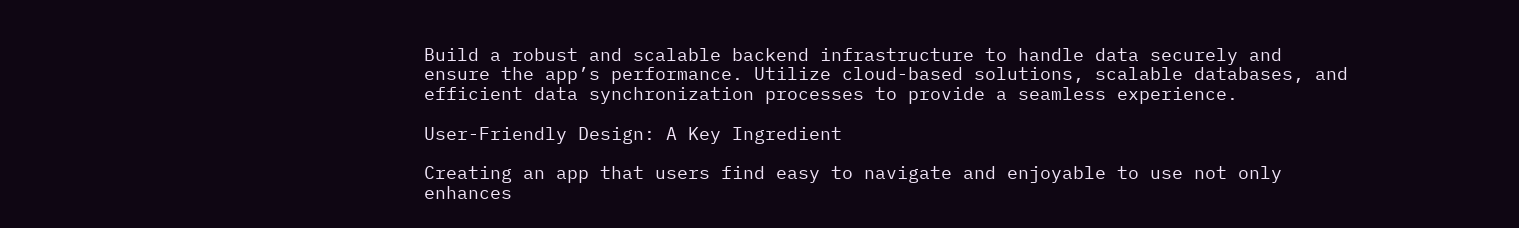Build a robust and scalable backend infrastructure to handle data securely and ensure the app’s performance. Utilize cloud-based solutions, scalable databases, and efficient data synchronization processes to provide a seamless experience.

User-Friendly Design: A Key Ingredient

Creating an app that users find easy to navigate and enjoyable to use not only enhances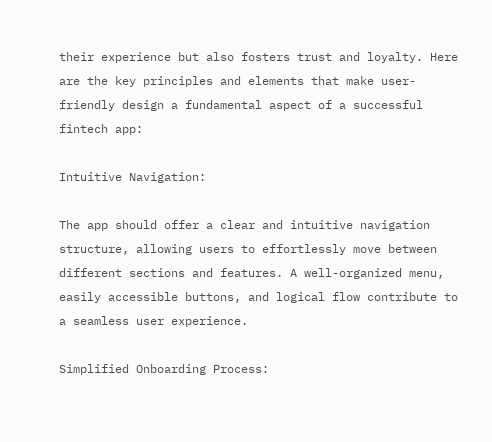their experience but also fosters trust and loyalty. Here are the key principles and elements that make user-friendly design a fundamental aspect of a successful fintech app:

Intuitive Navigation:

The app should offer a clear and intuitive navigation structure, allowing users to effortlessly move between different sections and features. A well-organized menu, easily accessible buttons, and logical flow contribute to a seamless user experience.

Simplified Onboarding Process: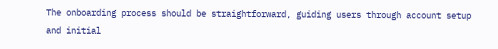The onboarding process should be straightforward, guiding users through account setup and initial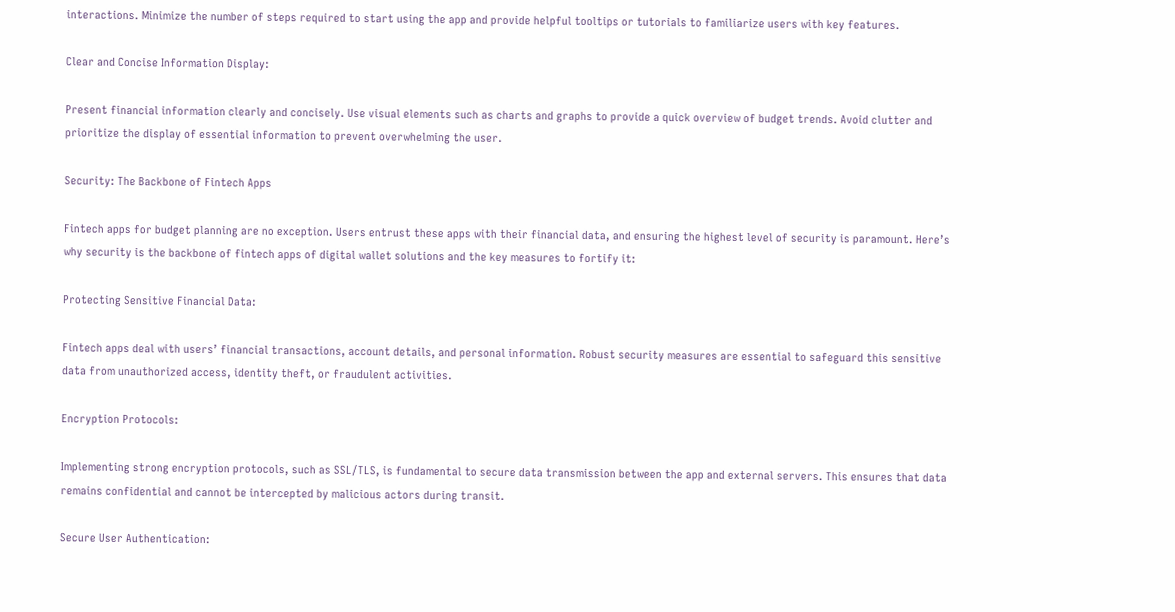interactions. Minimize the number of steps required to start using the app and provide helpful tooltips or tutorials to familiarize users with key features.

Clear and Concise Information Display:

Present financial information clearly and concisely. Use visual elements such as charts and graphs to provide a quick overview of budget trends. Avoid clutter and prioritize the display of essential information to prevent overwhelming the user.

Security: The Backbone of Fintech Apps

Fintech apps for budget planning are no exception. Users entrust these apps with their financial data, and ensuring the highest level of security is paramount. Here’s why security is the backbone of fintech apps of digital wallet solutions and the key measures to fortify it:

Protecting Sensitive Financial Data:

Fintech apps deal with users’ financial transactions, account details, and personal information. Robust security measures are essential to safeguard this sensitive data from unauthorized access, identity theft, or fraudulent activities.

Encryption Protocols:

Implementing strong encryption protocols, such as SSL/TLS, is fundamental to secure data transmission between the app and external servers. This ensures that data remains confidential and cannot be intercepted by malicious actors during transit.

Secure User Authentication: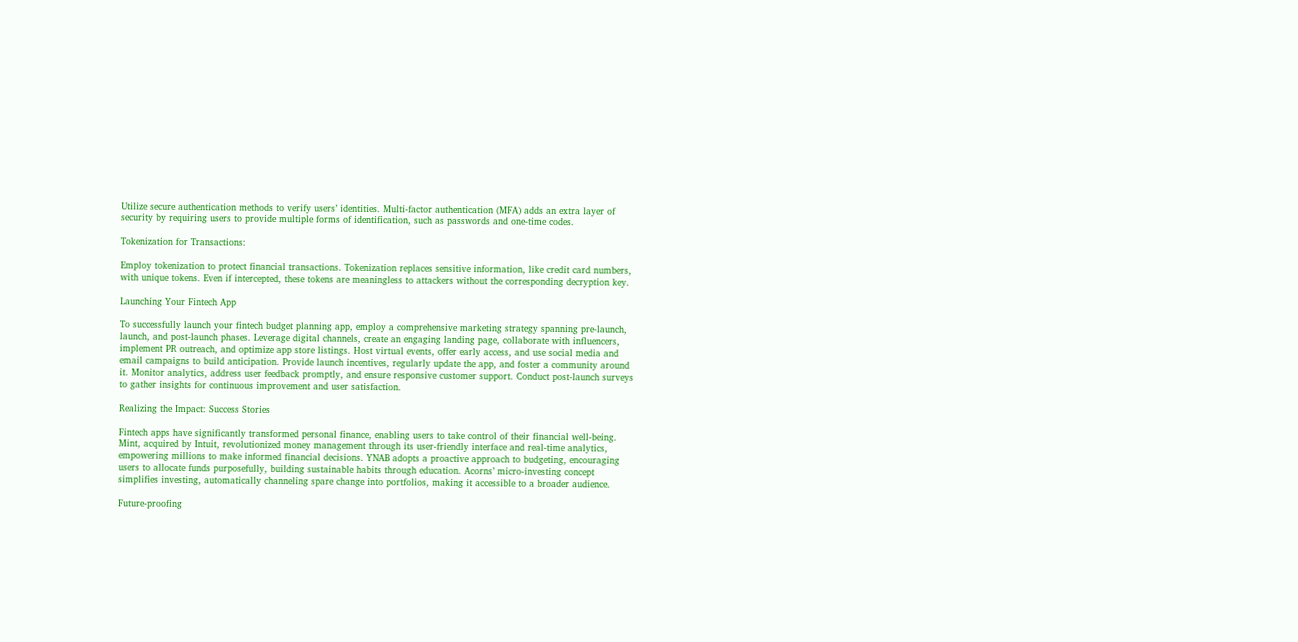Utilize secure authentication methods to verify users’ identities. Multi-factor authentication (MFA) adds an extra layer of security by requiring users to provide multiple forms of identification, such as passwords and one-time codes.

Tokenization for Transactions:

Employ tokenization to protect financial transactions. Tokenization replaces sensitive information, like credit card numbers, with unique tokens. Even if intercepted, these tokens are meaningless to attackers without the corresponding decryption key.

Launching Your Fintech App

To successfully launch your fintech budget planning app, employ a comprehensive marketing strategy spanning pre-launch, launch, and post-launch phases. Leverage digital channels, create an engaging landing page, collaborate with influencers, implement PR outreach, and optimize app store listings. Host virtual events, offer early access, and use social media and email campaigns to build anticipation. Provide launch incentives, regularly update the app, and foster a community around it. Monitor analytics, address user feedback promptly, and ensure responsive customer support. Conduct post-launch surveys to gather insights for continuous improvement and user satisfaction.

Realizing the Impact: Success Stories

Fintech apps have significantly transformed personal finance, enabling users to take control of their financial well-being. Mint, acquired by Intuit, revolutionized money management through its user-friendly interface and real-time analytics, empowering millions to make informed financial decisions. YNAB adopts a proactive approach to budgeting, encouraging users to allocate funds purposefully, building sustainable habits through education. Acorns’ micro-investing concept simplifies investing, automatically channeling spare change into portfolios, making it accessible to a broader audience.

Future-proofing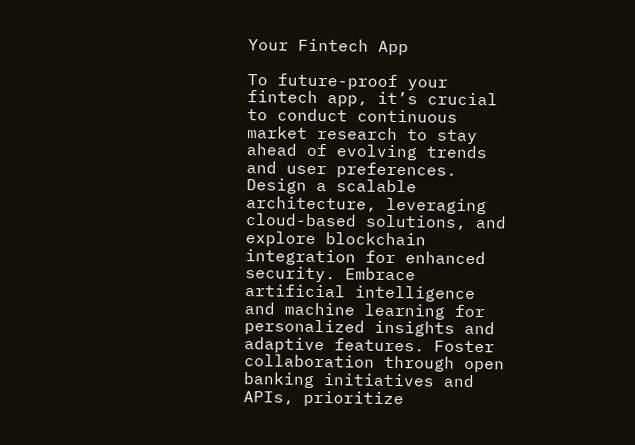Your Fintech App

To future-proof your fintech app, it’s crucial to conduct continuous market research to stay ahead of evolving trends and user preferences. Design a scalable architecture, leveraging cloud-based solutions, and explore blockchain integration for enhanced security. Embrace artificial intelligence and machine learning for personalized insights and adaptive features. Foster collaboration through open banking initiatives and APIs, prioritize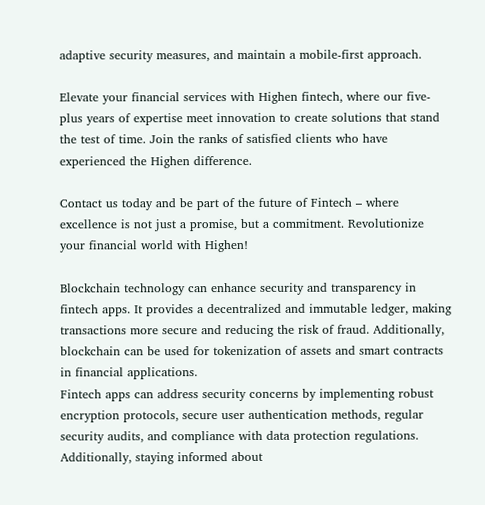adaptive security measures, and maintain a mobile-first approach.

Elevate your financial services with Highen fintech, where our five-plus years of expertise meet innovation to create solutions that stand the test of time. Join the ranks of satisfied clients who have experienced the Highen difference.

Contact us today and be part of the future of Fintech – where excellence is not just a promise, but a commitment. Revolutionize your financial world with Highen!

Blockchain technology can enhance security and transparency in fintech apps. It provides a decentralized and immutable ledger, making transactions more secure and reducing the risk of fraud. Additionally, blockchain can be used for tokenization of assets and smart contracts in financial applications.
Fintech apps can address security concerns by implementing robust encryption protocols, secure user authentication methods, regular security audits, and compliance with data protection regulations. Additionally, staying informed about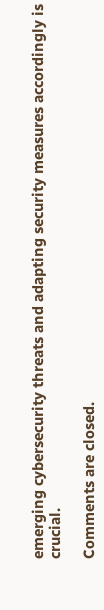emerging cybersecurity threats and adapting security measures accordingly is crucial.

Comments are closed.